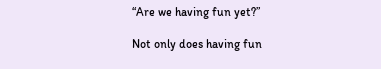“Are we having fun yet?”

Not only does having fun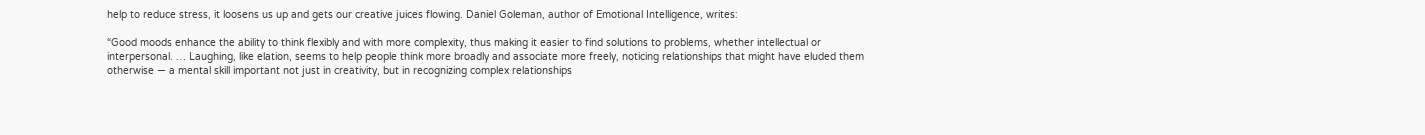help to reduce stress, it loosens us up and gets our creative juices flowing. Daniel Goleman, author of Emotional Intelligence, writes:

“Good moods enhance the ability to think flexibly and with more complexity, thus making it easier to find solutions to problems, whether intellectual or interpersonal. … Laughing, like elation, seems to help people think more broadly and associate more freely, noticing relationships that might have eluded them otherwise — a mental skill important not just in creativity, but in recognizing complex relationships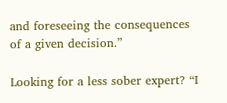and foreseeing the consequences of a given decision.”

Looking for a less sober expert? “I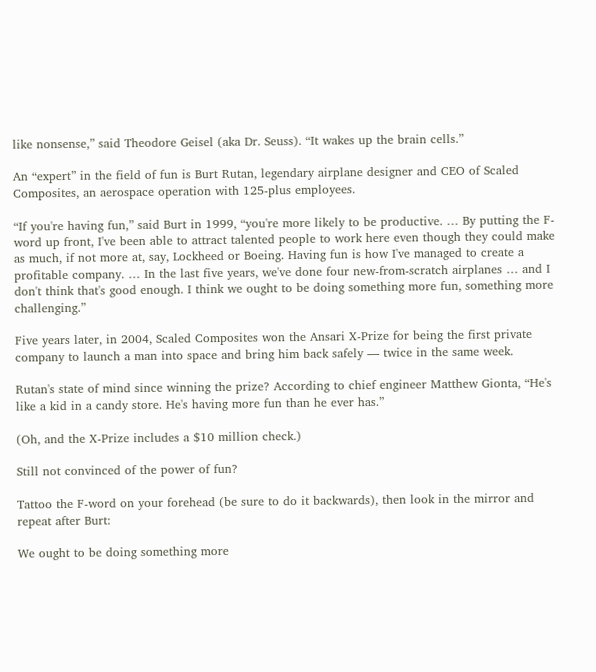like nonsense,” said Theodore Geisel (aka Dr. Seuss). “It wakes up the brain cells.”

An “expert” in the field of fun is Burt Rutan, legendary airplane designer and CEO of Scaled Composites, an aerospace operation with 125-plus employees.

“If you're having fun,” said Burt in 1999, “you're more likely to be productive. … By putting the F-word up front, I've been able to attract talented people to work here even though they could make as much, if not more at, say, Lockheed or Boeing. Having fun is how I've managed to create a profitable company. … In the last five years, we've done four new-from-scratch airplanes … and I don't think that's good enough. I think we ought to be doing something more fun, something more challenging.”

Five years later, in 2004, Scaled Composites won the Ansari X-Prize for being the first private company to launch a man into space and bring him back safely — twice in the same week.

Rutan's state of mind since winning the prize? According to chief engineer Matthew Gionta, “He's like a kid in a candy store. He's having more fun than he ever has.”

(Oh, and the X-Prize includes a $10 million check.)

Still not convinced of the power of fun?

Tattoo the F-word on your forehead (be sure to do it backwards), then look in the mirror and repeat after Burt:

We ought to be doing something more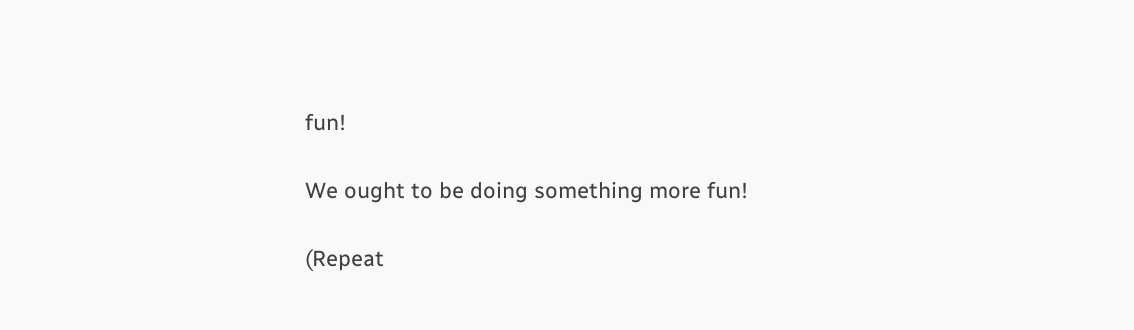fun!

We ought to be doing something more fun!

(Repeat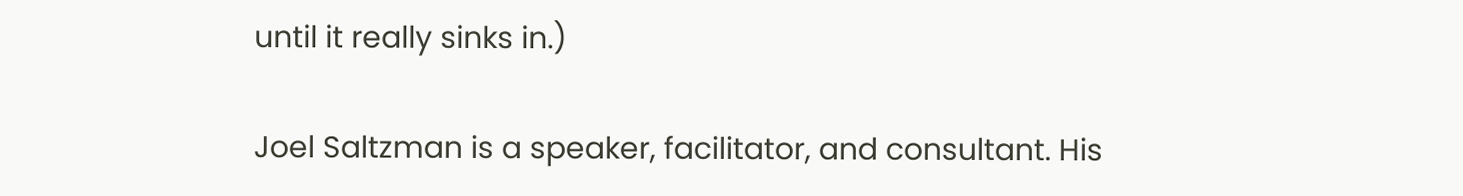until it really sinks in.)

Joel Saltzman is a speaker, facilitator, and consultant. His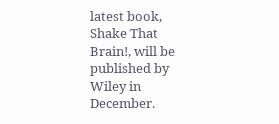latest book, Shake That Brain!, will be published by Wiley in December.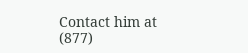Contact him at (877)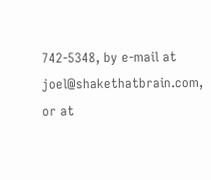742-5348, by e-mail at joel@shakethatbrain.com, or at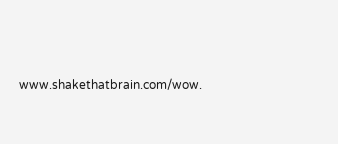www.shakethatbrain.com/wow.